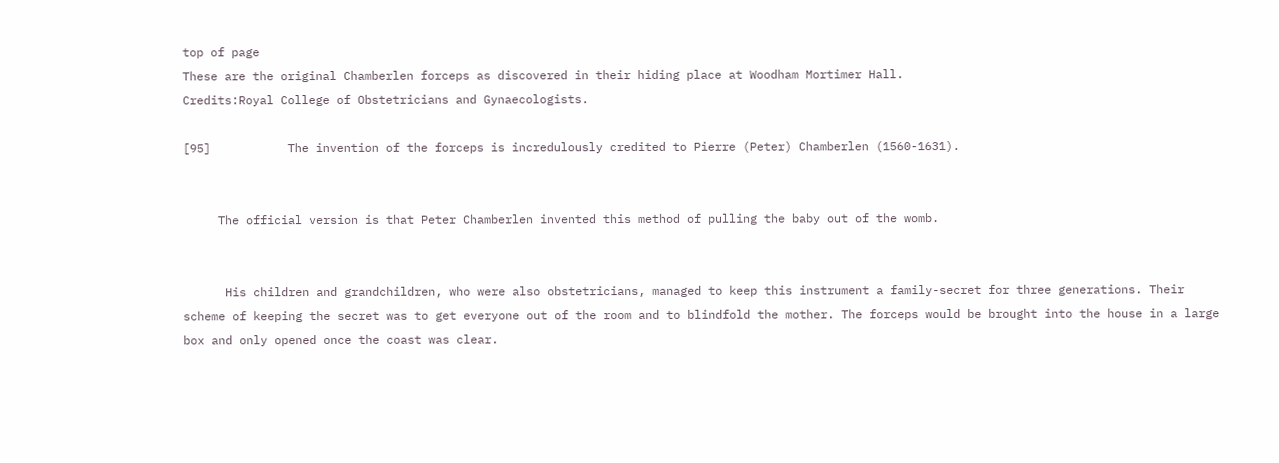top of page
These are the original Chamberlen forceps as discovered in their hiding place at Woodham Mortimer Hall.
Credits:Royal College of Obstetricians and Gynaecologists.

[95]           The invention of the forceps is incredulously credited to Pierre (Peter) Chamberlen (1560-1631).


     The official version is that Peter Chamberlen invented this method of pulling the baby out of the womb.


      His children and grandchildren, who were also obstetricians, managed to keep this instrument a family-secret for three generations. Their scheme of keeping the secret was to get everyone out of the room and to blindfold the mother. The forceps would be brought into the house in a large box and only opened once the coast was clear.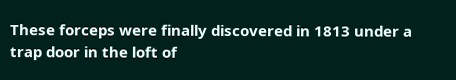These forceps were finally discovered in 1813 under a trap door in the loft of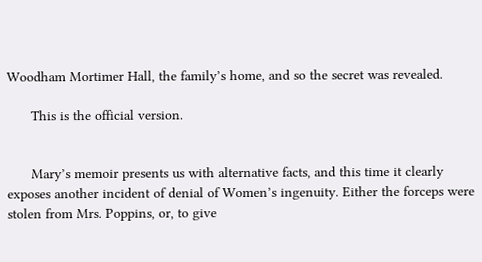Woodham Mortimer Hall, the family’s home, and so the secret was revealed.

      This is the official version.


      Mary’s memoir presents us with alternative facts, and this time it clearly exposes another incident of denial of Women’s ingenuity. Either the forceps were stolen from Mrs. Poppins, or, to give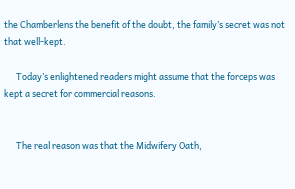the Chamberlens the benefit of the doubt, the family’s secret was not that well-kept.

      Today’s enlightened readers might assume that the forceps was kept a secret for commercial reasons.


      The real reason was that the Midwifery Oath,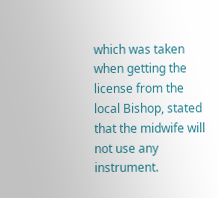which was taken when getting the license from the local Bishop, stated that the midwife will not use any instrument.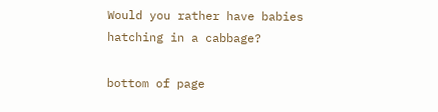Would you rather have babies hatching in a cabbage?

bottom of page